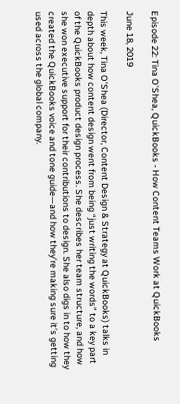Episode 22: Tina O’Shea, QuickBooks - How Content Teams Work at QuickBooks

June 18, 2019

This week, Tina O’Shea (Director, Content Design & Strategy at QuickBooks) talks in depth about how content design went from being “just writing the words” to a key part of the QuickBooks product design process. She describes her team structure, and how she won executive support for their contributions to design. She also digs in to how they created the QuickBooks voice and tone guide—and how they’re making sure it’s getting used across the global company.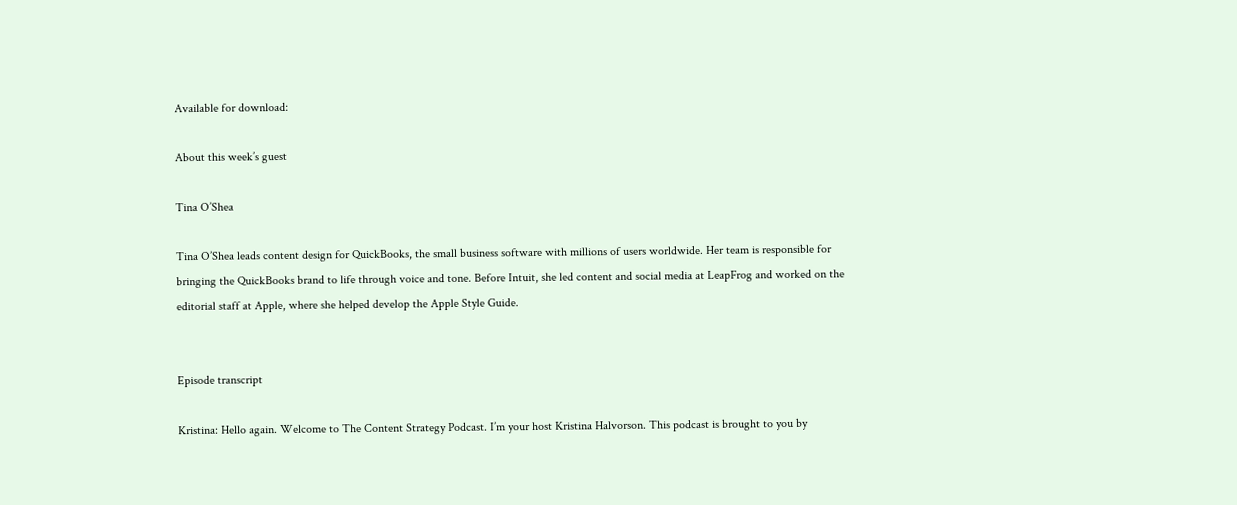Available for download:

About this week’s guest

Tina O’Shea

Tina O’Shea leads content design for QuickBooks, the small business software with millions of users worldwide. Her team is responsible for bringing the QuickBooks brand to life through voice and tone. Before Intuit, she led content and social media at LeapFrog and worked on the editorial staff at Apple, where she helped develop the Apple Style Guide.


Episode transcript

Kristina: Hello again. Welcome to The Content Strategy Podcast. I’m your host Kristina Halvorson. This podcast is brought to you by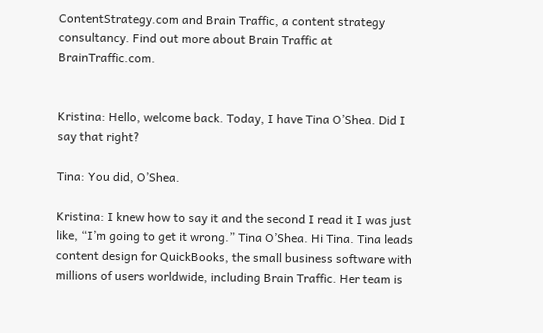ContentStrategy.com and Brain Traffic, a content strategy consultancy. Find out more about Brain Traffic at BrainTraffic.com.


Kristina: Hello, welcome back. Today, I have Tina O’Shea. Did I say that right?

Tina: You did, O’Shea.

Kristina: I knew how to say it and the second I read it I was just like, “I’m going to get it wrong.” Tina O’Shea. Hi Tina. Tina leads content design for QuickBooks, the small business software with millions of users worldwide, including Brain Traffic. Her team is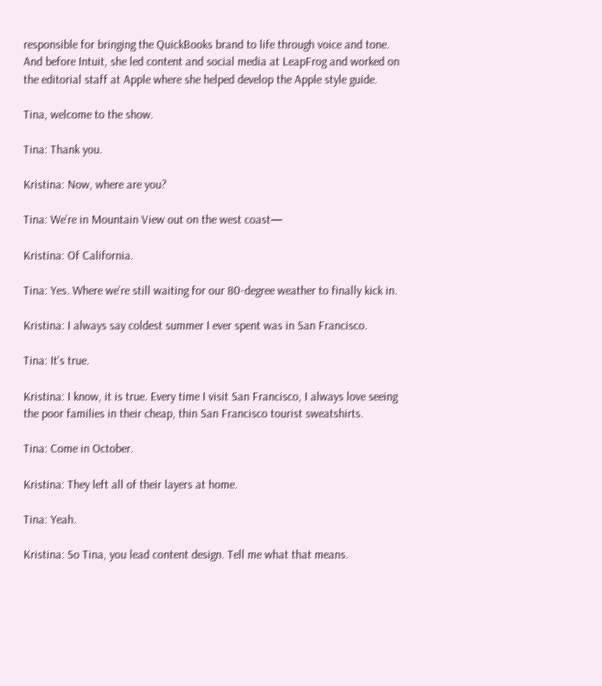responsible for bringing the QuickBooks brand to life through voice and tone. And before Intuit, she led content and social media at LeapFrog and worked on the editorial staff at Apple where she helped develop the Apple style guide.

Tina, welcome to the show.

Tina: Thank you.

Kristina: Now, where are you?

Tina: We’re in Mountain View out on the west coast—

Kristina: Of California.

Tina: Yes. Where we’re still waiting for our 80-degree weather to finally kick in.

Kristina: I always say coldest summer I ever spent was in San Francisco.

Tina: It’s true.

Kristina: I know, it is true. Every time I visit San Francisco, I always love seeing the poor families in their cheap, thin San Francisco tourist sweatshirts.

Tina: Come in October.

Kristina: They left all of their layers at home.

Tina: Yeah.

Kristina: So Tina, you lead content design. Tell me what that means.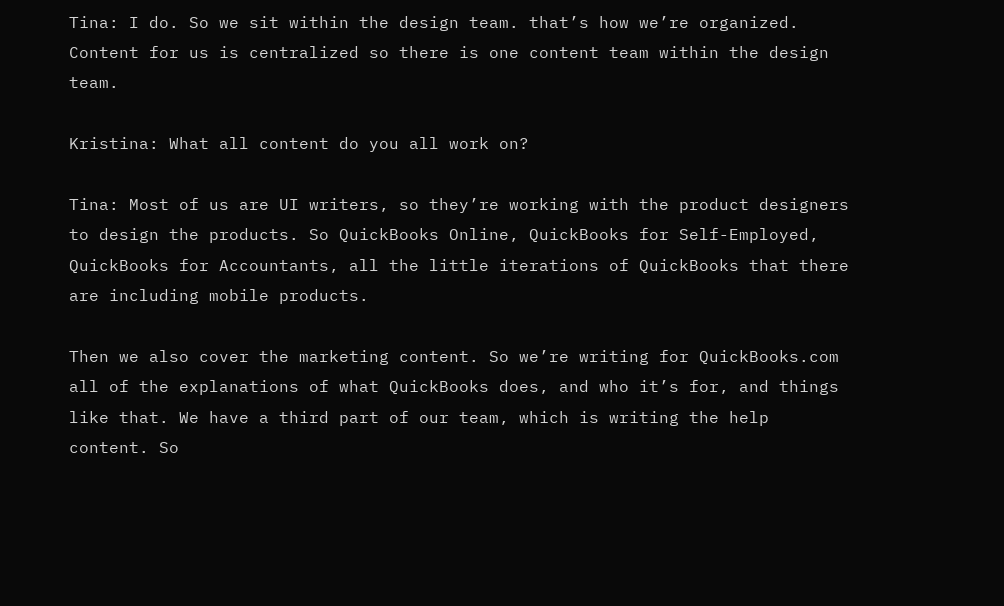Tina: I do. So we sit within the design team. that’s how we’re organized. Content for us is centralized so there is one content team within the design team.

Kristina: What all content do you all work on?

Tina: Most of us are UI writers, so they’re working with the product designers to design the products. So QuickBooks Online, QuickBooks for Self-Employed, QuickBooks for Accountants, all the little iterations of QuickBooks that there are including mobile products.

Then we also cover the marketing content. So we’re writing for QuickBooks.com all of the explanations of what QuickBooks does, and who it’s for, and things like that. We have a third part of our team, which is writing the help content. So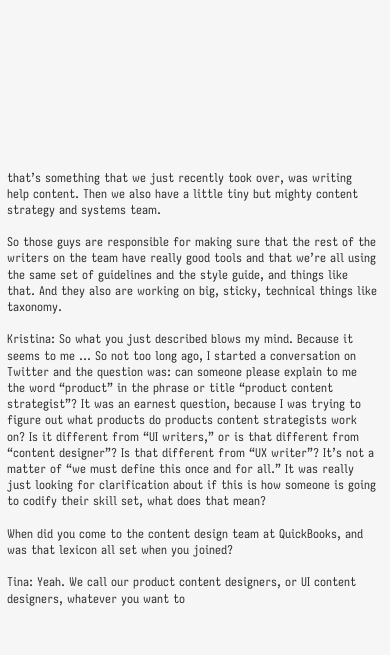that’s something that we just recently took over, was writing help content. Then we also have a little tiny but mighty content strategy and systems team.

So those guys are responsible for making sure that the rest of the writers on the team have really good tools and that we’re all using the same set of guidelines and the style guide, and things like that. And they also are working on big, sticky, technical things like taxonomy.

Kristina: So what you just described blows my mind. Because it seems to me ... So not too long ago, I started a conversation on Twitter and the question was: can someone please explain to me the word “product” in the phrase or title “product content strategist”? It was an earnest question, because I was trying to figure out what products do products content strategists work on? Is it different from “UI writers,” or is that different from “content designer”? Is that different from “UX writer”? It’s not a matter of “we must define this once and for all.” It was really just looking for clarification about if this is how someone is going to codify their skill set, what does that mean?

When did you come to the content design team at QuickBooks, and was that lexicon all set when you joined?

Tina: Yeah. We call our product content designers, or UI content designers, whatever you want to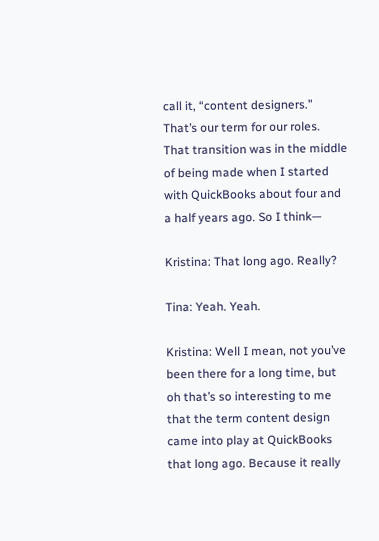call it, “content designers.” That’s our term for our roles. That transition was in the middle of being made when I started with QuickBooks about four and a half years ago. So I think—

Kristina: That long ago. Really?

Tina: Yeah. Yeah.

Kristina: Well I mean, not you’ve been there for a long time, but oh that’s so interesting to me that the term content design came into play at QuickBooks that long ago. Because it really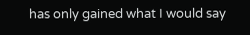has only gained what I would say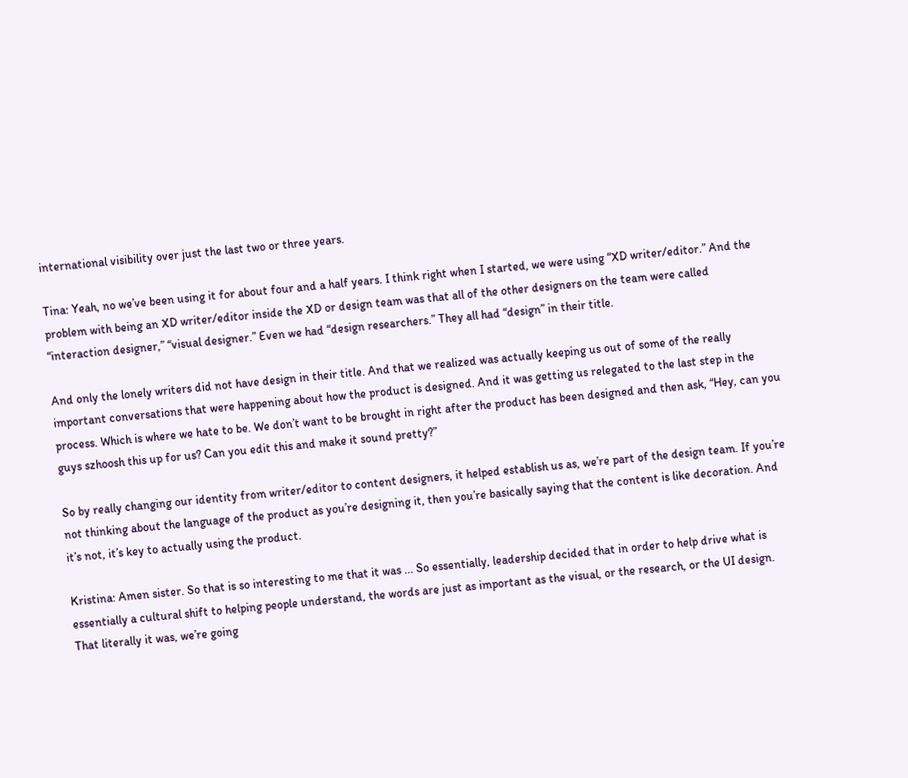international visibility over just the last two or three years.

Tina: Yeah, no we’ve been using it for about four and a half years. I think right when I started, we were using “XD writer/editor.” And the problem with being an XD writer/editor inside the XD or design team was that all of the other designers on the team were called “interaction designer,” “visual designer.” Even we had “design researchers.” They all had “design” in their title.

And only the lonely writers did not have design in their title. And that we realized was actually keeping us out of some of the really important conversations that were happening about how the product is designed. And it was getting us relegated to the last step in the process. Which is where we hate to be. We don’t want to be brought in right after the product has been designed and then ask, “Hey, can you guys szhoosh this up for us? Can you edit this and make it sound pretty?”

So by really changing our identity from writer/editor to content designers, it helped establish us as, we’re part of the design team. If you’re not thinking about the language of the product as you’re designing it, then you’re basically saying that the content is like decoration. And it’s not, it’s key to actually using the product.

Kristina: Amen sister. So that is so interesting to me that it was ... So essentially, leadership decided that in order to help drive what is essentially a cultural shift to helping people understand, the words are just as important as the visual, or the research, or the UI design. That literally it was, we’re going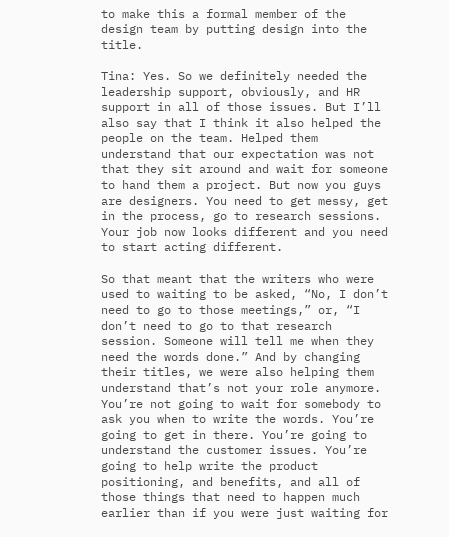to make this a formal member of the design team by putting design into the title.

Tina: Yes. So we definitely needed the leadership support, obviously, and HR support in all of those issues. But I’ll also say that I think it also helped the people on the team. Helped them understand that our expectation was not that they sit around and wait for someone to hand them a project. But now you guys are designers. You need to get messy, get in the process, go to research sessions. Your job now looks different and you need to start acting different.

So that meant that the writers who were used to waiting to be asked, “No, I don’t need to go to those meetings,” or, “I don’t need to go to that research session. Someone will tell me when they need the words done.” And by changing their titles, we were also helping them understand that’s not your role anymore. You’re not going to wait for somebody to ask you when to write the words. You’re going to get in there. You’re going to understand the customer issues. You’re going to help write the product positioning, and benefits, and all of those things that need to happen much earlier than if you were just waiting for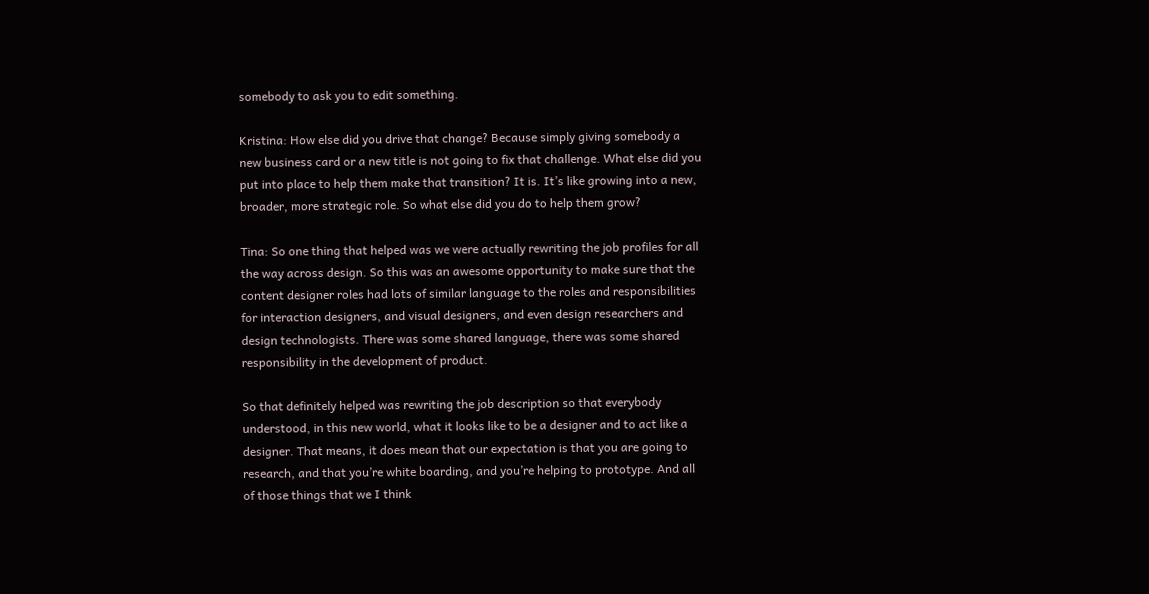somebody to ask you to edit something.

Kristina: How else did you drive that change? Because simply giving somebody a new business card or a new title is not going to fix that challenge. What else did you put into place to help them make that transition? It is. It’s like growing into a new, broader, more strategic role. So what else did you do to help them grow?

Tina: So one thing that helped was we were actually rewriting the job profiles for all the way across design. So this was an awesome opportunity to make sure that the content designer roles had lots of similar language to the roles and responsibilities for interaction designers, and visual designers, and even design researchers and design technologists. There was some shared language, there was some shared responsibility in the development of product.

So that definitely helped was rewriting the job description so that everybody understood, in this new world, what it looks like to be a designer and to act like a designer. That means, it does mean that our expectation is that you are going to research, and that you’re white boarding, and you’re helping to prototype. And all of those things that we I think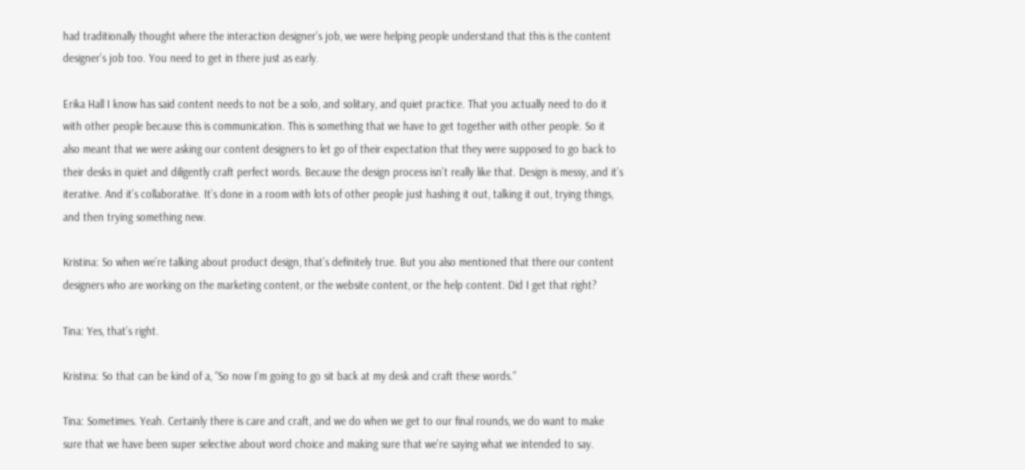had traditionally thought where the interaction designer’s job, we were helping people understand that this is the content designer’s job too. You need to get in there just as early.

Erika Hall I know has said content needs to not be a solo, and solitary, and quiet practice. That you actually need to do it with other people because this is communication. This is something that we have to get together with other people. So it also meant that we were asking our content designers to let go of their expectation that they were supposed to go back to their desks in quiet and diligently craft perfect words. Because the design process isn’t really like that. Design is messy, and it’s iterative. And it’s collaborative. It’s done in a room with lots of other people just hashing it out, talking it out, trying things, and then trying something new.

Kristina: So when we’re talking about product design, that’s definitely true. But you also mentioned that there our content designers who are working on the marketing content, or the website content, or the help content. Did I get that right?

Tina: Yes, that’s right.

Kristina: So that can be kind of a, “So now I’m going to go sit back at my desk and craft these words.”

Tina: Sometimes. Yeah. Certainly there is care and craft, and we do when we get to our final rounds, we do want to make sure that we have been super selective about word choice and making sure that we’re saying what we intended to say.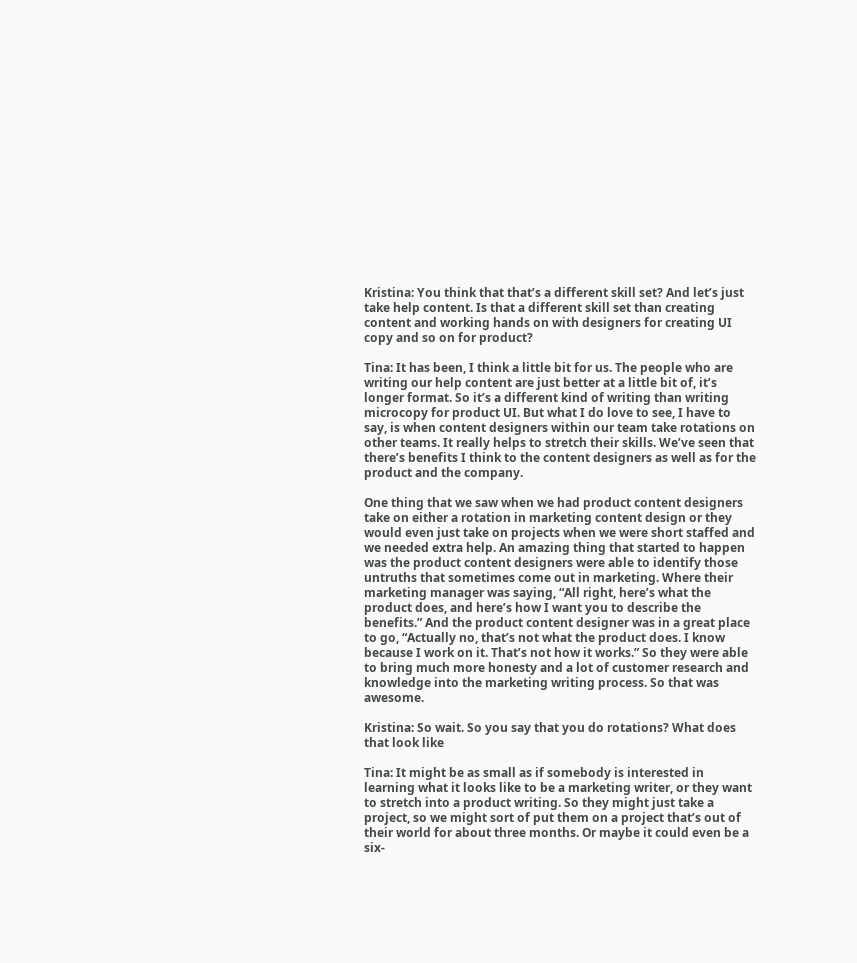Kristina: You think that that’s a different skill set? And let’s just take help content. Is that a different skill set than creating content and working hands on with designers for creating UI copy and so on for product?

Tina: It has been, I think a little bit for us. The people who are writing our help content are just better at a little bit of, it’s longer format. So it’s a different kind of writing than writing microcopy for product UI. But what I do love to see, I have to say, is when content designers within our team take rotations on other teams. It really helps to stretch their skills. We’ve seen that there’s benefits I think to the content designers as well as for the product and the company.

One thing that we saw when we had product content designers take on either a rotation in marketing content design or they would even just take on projects when we were short staffed and we needed extra help. An amazing thing that started to happen was the product content designers were able to identify those untruths that sometimes come out in marketing. Where their marketing manager was saying, “All right, here’s what the product does, and here’s how I want you to describe the benefits.” And the product content designer was in a great place to go, “Actually no, that’s not what the product does. I know because I work on it. That’s not how it works.” So they were able to bring much more honesty and a lot of customer research and knowledge into the marketing writing process. So that was awesome.

Kristina: So wait. So you say that you do rotations? What does that look like

Tina: It might be as small as if somebody is interested in learning what it looks like to be a marketing writer, or they want to stretch into a product writing. So they might just take a project, so we might sort of put them on a project that’s out of their world for about three months. Or maybe it could even be a six-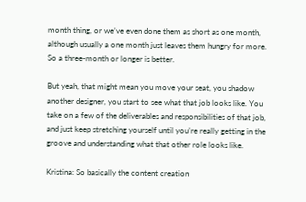month thing, or we’ve even done them as short as one month, although usually a one month just leaves them hungry for more. So a three-month or longer is better.

But yeah, that might mean you move your seat, you shadow another designer, you start to see what that job looks like. You take on a few of the deliverables and responsibilities of that job, and just keep stretching yourself until you’re really getting in the groove and understanding what that other role looks like.

Kristina: So basically the content creation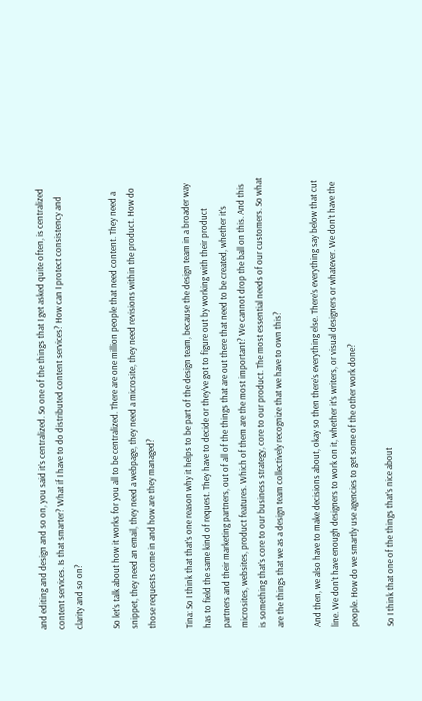and editing and design and so on, you said it’s centralized. So one of the things that I get asked quite often, is centralized content services. Is that smarter? What if I have to do distributed content services? How can I protect consistency and clarity and so on?

So let’s talk about how it works for you all to be centralized. There are one million people that need content. They need a snippet, they need an email, they need a webpage, they need a microsite, they need revisions within the product. How do those requests come in and how are they managed?

Tina: So I think that that’s one reason why it helps to be part of the design team, because the design team in a broader way has to field the same kind of request. They have to decide or they’ve got to figure out by working with their product partners and their marketing partners, out of all of the things that are out there that need to be created, whether it’s microsites, websites, product features. Which of them are the most important? We cannot drop the ball on this. And this is something that’s core to our business strategy, core to our product. The most essential needs of our customers. So what are the things that we as a design team collectively recognize that we have to own this?

And then, we also have to make decisions about, okay so then there’s everything else. There’s everything say below that cut line. We don’t have enough designers to work on it, whether it’s writers, or visual designers or whatever. We don’t have the people. How do we smartly use agencies to get some of the other work done?

So I think that one of the things that’s nice about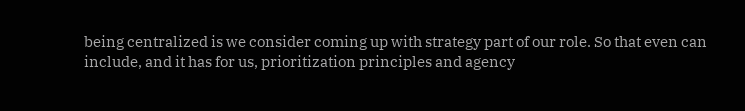being centralized is we consider coming up with strategy part of our role. So that even can include, and it has for us, prioritization principles and agency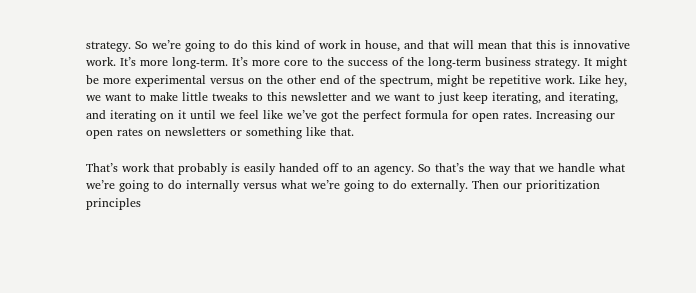strategy. So we’re going to do this kind of work in house, and that will mean that this is innovative work. It’s more long-term. It’s more core to the success of the long-term business strategy. It might be more experimental versus on the other end of the spectrum, might be repetitive work. Like hey, we want to make little tweaks to this newsletter and we want to just keep iterating, and iterating, and iterating on it until we feel like we’ve got the perfect formula for open rates. Increasing our open rates on newsletters or something like that.

That’s work that probably is easily handed off to an agency. So that’s the way that we handle what we’re going to do internally versus what we’re going to do externally. Then our prioritization principles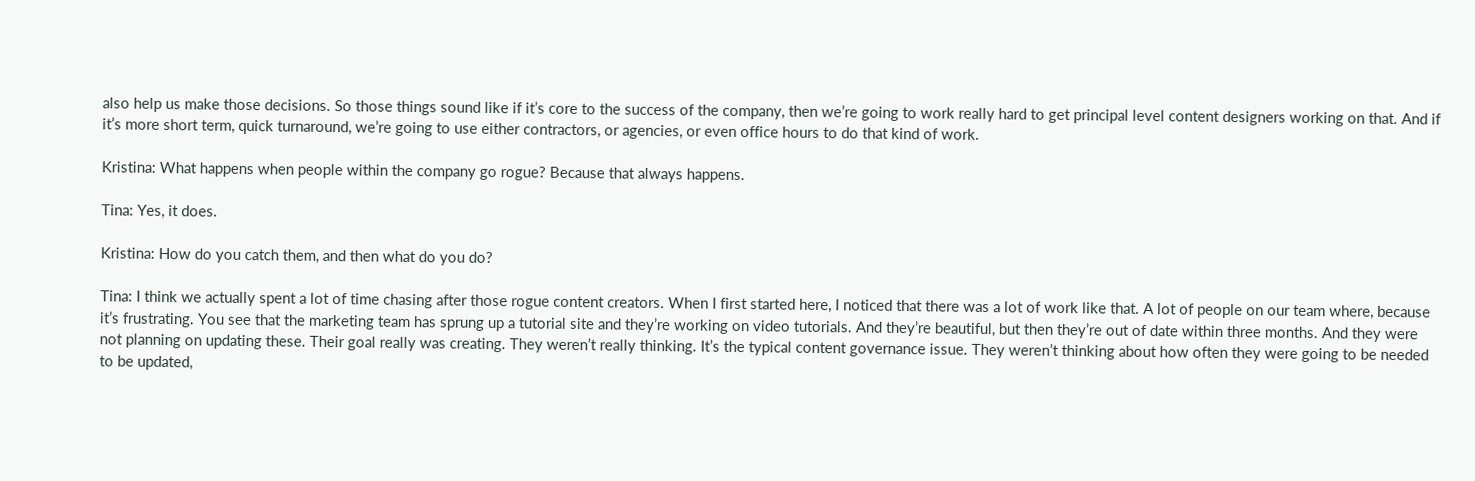also help us make those decisions. So those things sound like if it’s core to the success of the company, then we’re going to work really hard to get principal level content designers working on that. And if it’s more short term, quick turnaround, we’re going to use either contractors, or agencies, or even office hours to do that kind of work.

Kristina: What happens when people within the company go rogue? Because that always happens.

Tina: Yes, it does.

Kristina: How do you catch them, and then what do you do?

Tina: I think we actually spent a lot of time chasing after those rogue content creators. When I first started here, I noticed that there was a lot of work like that. A lot of people on our team where, because it’s frustrating. You see that the marketing team has sprung up a tutorial site and they’re working on video tutorials. And they’re beautiful, but then they’re out of date within three months. And they were not planning on updating these. Their goal really was creating. They weren’t really thinking. It’s the typical content governance issue. They weren’t thinking about how often they were going to be needed to be updated,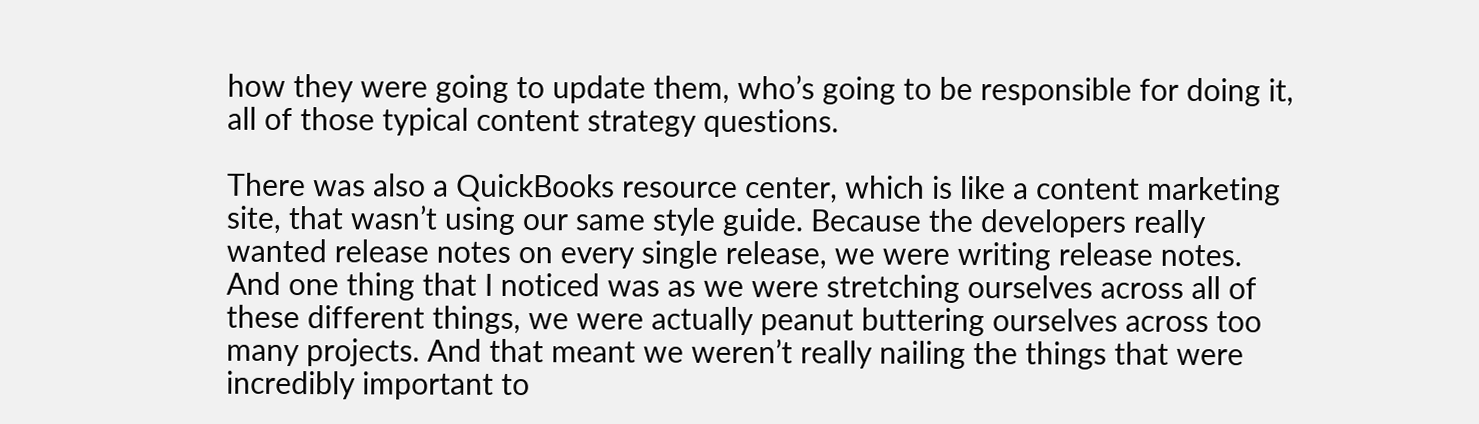how they were going to update them, who’s going to be responsible for doing it, all of those typical content strategy questions.

There was also a QuickBooks resource center, which is like a content marketing site, that wasn’t using our same style guide. Because the developers really wanted release notes on every single release, we were writing release notes. And one thing that I noticed was as we were stretching ourselves across all of these different things, we were actually peanut buttering ourselves across too many projects. And that meant we weren’t really nailing the things that were incredibly important to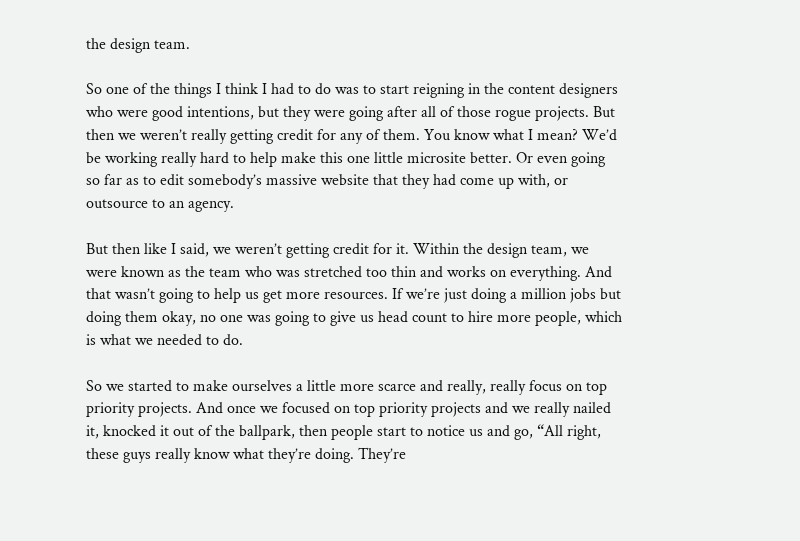the design team.

So one of the things I think I had to do was to start reigning in the content designers who were good intentions, but they were going after all of those rogue projects. But then we weren’t really getting credit for any of them. You know what I mean? We’d be working really hard to help make this one little microsite better. Or even going so far as to edit somebody’s massive website that they had come up with, or outsource to an agency.

But then like I said, we weren’t getting credit for it. Within the design team, we were known as the team who was stretched too thin and works on everything. And that wasn’t going to help us get more resources. If we’re just doing a million jobs but doing them okay, no one was going to give us head count to hire more people, which is what we needed to do.

So we started to make ourselves a little more scarce and really, really focus on top priority projects. And once we focused on top priority projects and we really nailed it, knocked it out of the ballpark, then people start to notice us and go, “All right, these guys really know what they’re doing. They’re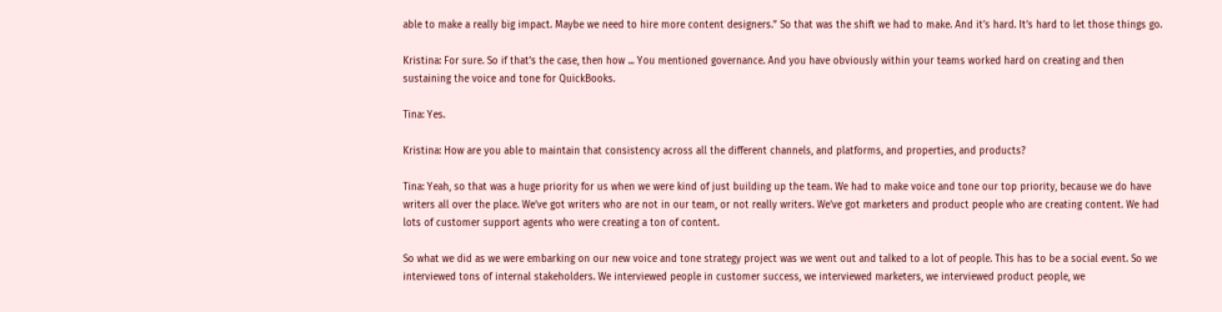able to make a really big impact. Maybe we need to hire more content designers.” So that was the shift we had to make. And it’s hard. It’s hard to let those things go.

Kristina: For sure. So if that’s the case, then how ... You mentioned governance. And you have obviously within your teams worked hard on creating and then sustaining the voice and tone for QuickBooks.

Tina: Yes.

Kristina: How are you able to maintain that consistency across all the different channels, and platforms, and properties, and products?

Tina: Yeah, so that was a huge priority for us when we were kind of just building up the team. We had to make voice and tone our top priority, because we do have writers all over the place. We’ve got writers who are not in our team, or not really writers. We’ve got marketers and product people who are creating content. We had lots of customer support agents who were creating a ton of content.

So what we did as we were embarking on our new voice and tone strategy project was we went out and talked to a lot of people. This has to be a social event. So we interviewed tons of internal stakeholders. We interviewed people in customer success, we interviewed marketers, we interviewed product people, we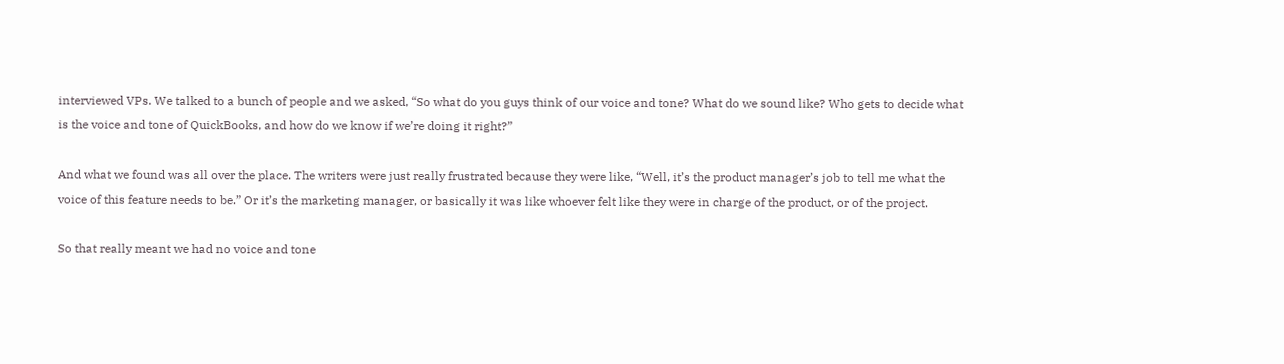interviewed VPs. We talked to a bunch of people and we asked, “So what do you guys think of our voice and tone? What do we sound like? Who gets to decide what is the voice and tone of QuickBooks, and how do we know if we’re doing it right?”

And what we found was all over the place. The writers were just really frustrated because they were like, “Well, it’s the product manager’s job to tell me what the voice of this feature needs to be.” Or it’s the marketing manager, or basically it was like whoever felt like they were in charge of the product, or of the project.

So that really meant we had no voice and tone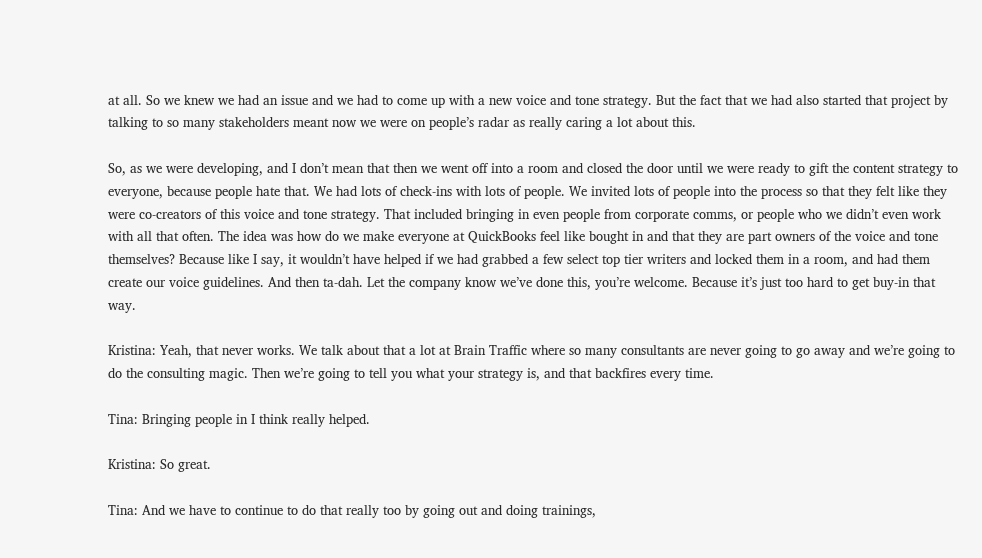at all. So we knew we had an issue and we had to come up with a new voice and tone strategy. But the fact that we had also started that project by talking to so many stakeholders meant now we were on people’s radar as really caring a lot about this.

So, as we were developing, and I don’t mean that then we went off into a room and closed the door until we were ready to gift the content strategy to everyone, because people hate that. We had lots of check-ins with lots of people. We invited lots of people into the process so that they felt like they were co-creators of this voice and tone strategy. That included bringing in even people from corporate comms, or people who we didn’t even work with all that often. The idea was how do we make everyone at QuickBooks feel like bought in and that they are part owners of the voice and tone themselves? Because like I say, it wouldn’t have helped if we had grabbed a few select top tier writers and locked them in a room, and had them create our voice guidelines. And then ta-dah. Let the company know we’ve done this, you’re welcome. Because it’s just too hard to get buy-in that way.

Kristina: Yeah, that never works. We talk about that a lot at Brain Traffic where so many consultants are never going to go away and we’re going to do the consulting magic. Then we’re going to tell you what your strategy is, and that backfires every time.

Tina: Bringing people in I think really helped.

Kristina: So great.

Tina: And we have to continue to do that really too by going out and doing trainings,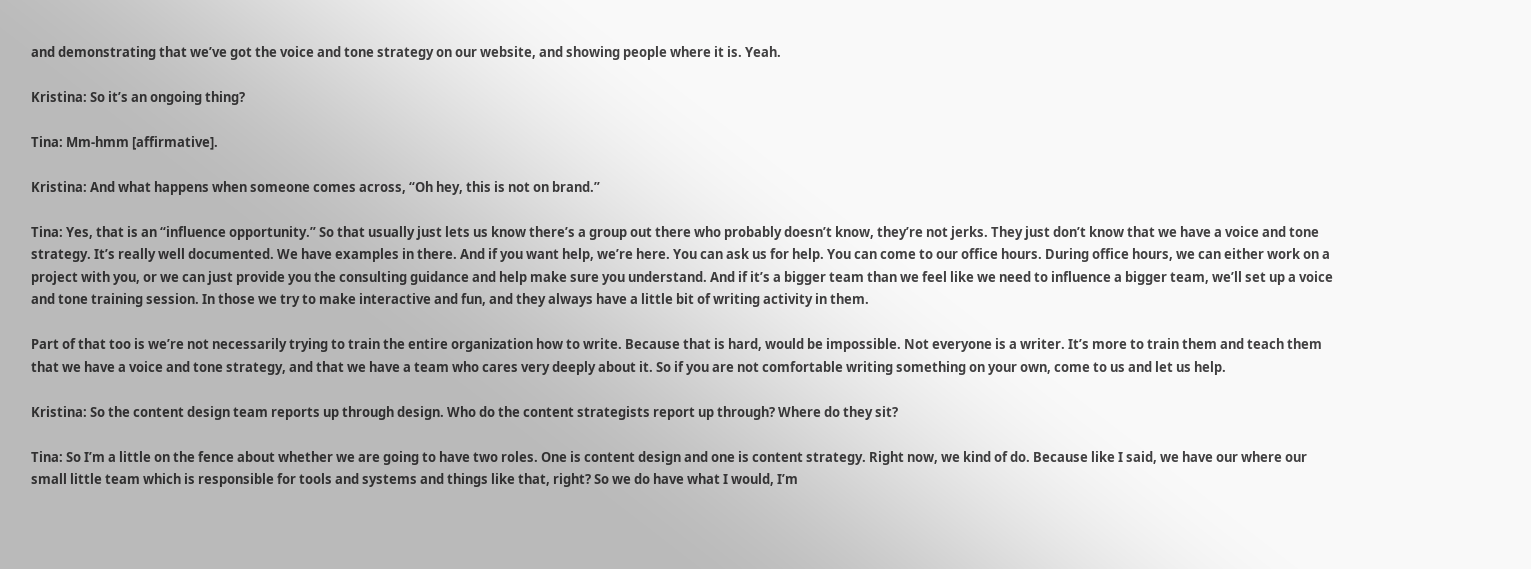and demonstrating that we’ve got the voice and tone strategy on our website, and showing people where it is. Yeah.

Kristina: So it’s an ongoing thing?

Tina: Mm-hmm [affirmative].

Kristina: And what happens when someone comes across, “Oh hey, this is not on brand.”

Tina: Yes, that is an “influence opportunity.” So that usually just lets us know there’s a group out there who probably doesn’t know, they’re not jerks. They just don’t know that we have a voice and tone strategy. It’s really well documented. We have examples in there. And if you want help, we’re here. You can ask us for help. You can come to our office hours. During office hours, we can either work on a project with you, or we can just provide you the consulting guidance and help make sure you understand. And if it’s a bigger team than we feel like we need to influence a bigger team, we’ll set up a voice and tone training session. In those we try to make interactive and fun, and they always have a little bit of writing activity in them.

Part of that too is we’re not necessarily trying to train the entire organization how to write. Because that is hard, would be impossible. Not everyone is a writer. It’s more to train them and teach them that we have a voice and tone strategy, and that we have a team who cares very deeply about it. So if you are not comfortable writing something on your own, come to us and let us help.

Kristina: So the content design team reports up through design. Who do the content strategists report up through? Where do they sit?

Tina: So I’m a little on the fence about whether we are going to have two roles. One is content design and one is content strategy. Right now, we kind of do. Because like I said, we have our where our small little team which is responsible for tools and systems and things like that, right? So we do have what I would, I’m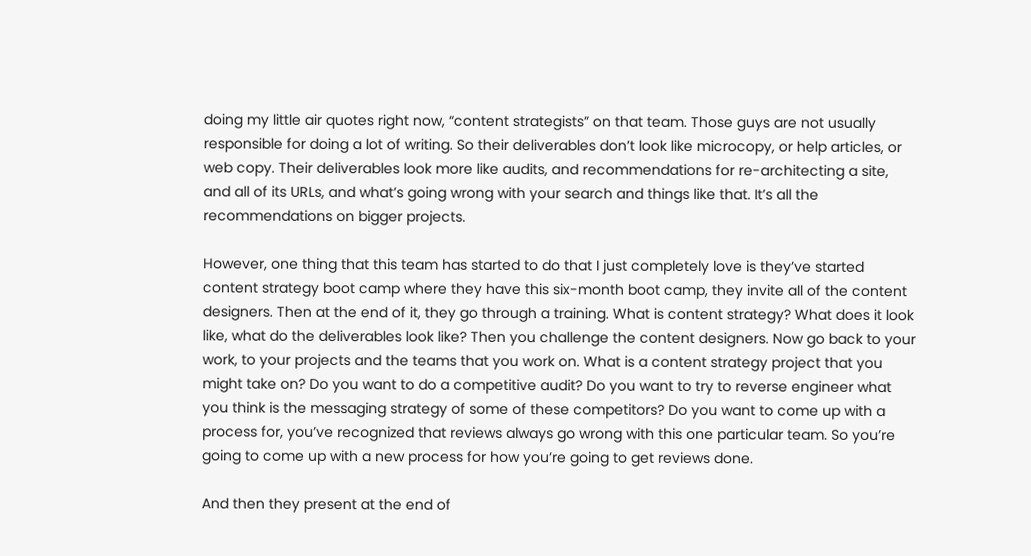doing my little air quotes right now, “content strategists” on that team. Those guys are not usually responsible for doing a lot of writing. So their deliverables don’t look like microcopy, or help articles, or web copy. Their deliverables look more like audits, and recommendations for re-architecting a site, and all of its URLs, and what’s going wrong with your search and things like that. It’s all the recommendations on bigger projects.

However, one thing that this team has started to do that I just completely love is they’ve started content strategy boot camp where they have this six-month boot camp, they invite all of the content designers. Then at the end of it, they go through a training. What is content strategy? What does it look like, what do the deliverables look like? Then you challenge the content designers. Now go back to your work, to your projects and the teams that you work on. What is a content strategy project that you might take on? Do you want to do a competitive audit? Do you want to try to reverse engineer what you think is the messaging strategy of some of these competitors? Do you want to come up with a process for, you’ve recognized that reviews always go wrong with this one particular team. So you’re going to come up with a new process for how you’re going to get reviews done.

And then they present at the end of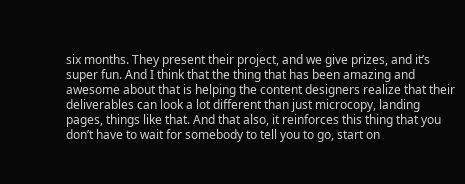six months. They present their project, and we give prizes, and it’s super fun. And I think that the thing that has been amazing and awesome about that is helping the content designers realize that their deliverables can look a lot different than just microcopy, landing pages, things like that. And that also, it reinforces this thing that you don’t have to wait for somebody to tell you to go, start on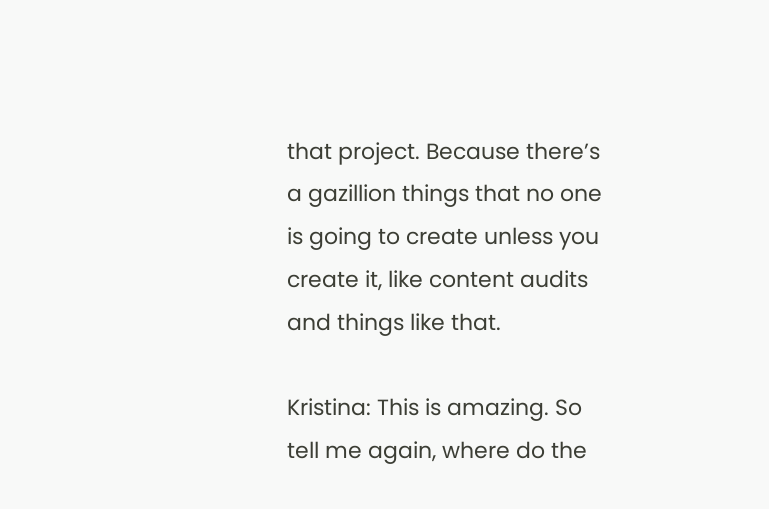that project. Because there’s a gazillion things that no one is going to create unless you create it, like content audits and things like that.

Kristina: This is amazing. So tell me again, where do the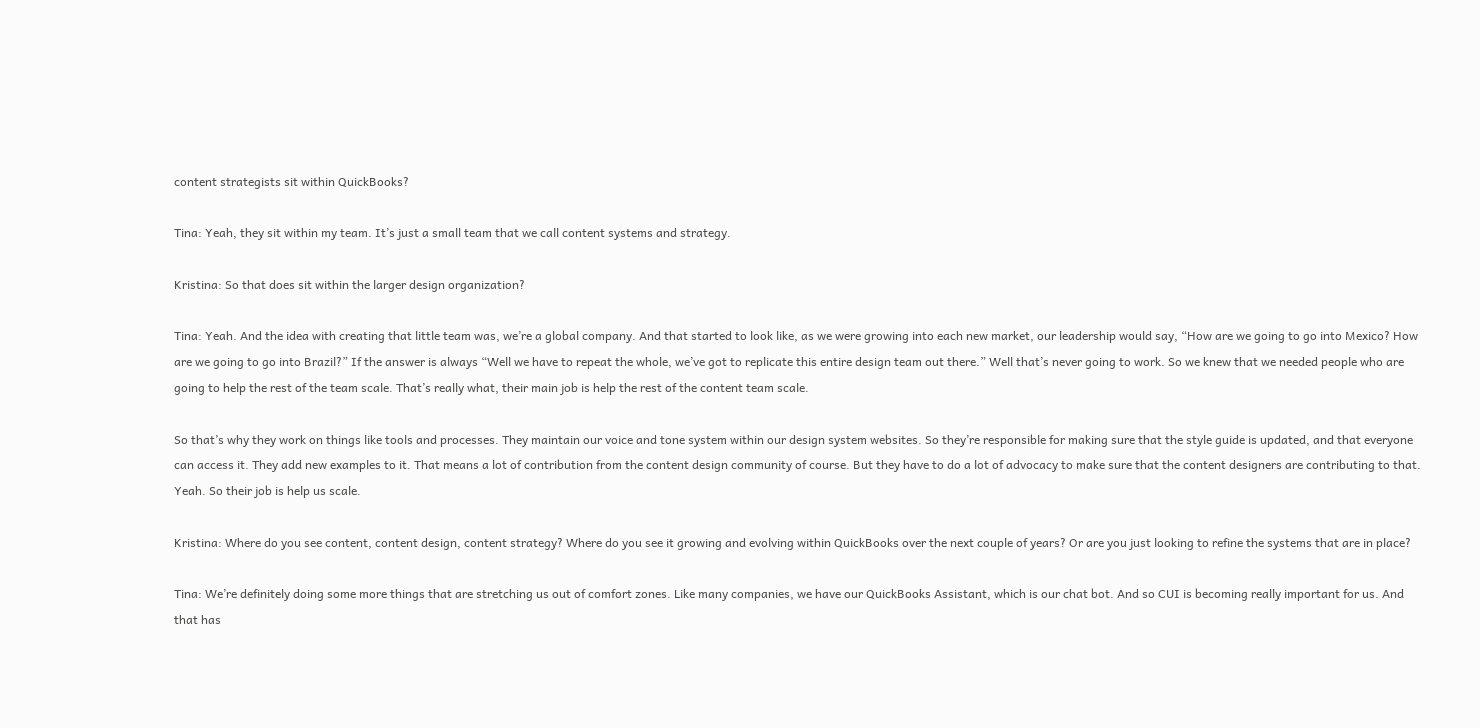content strategists sit within QuickBooks?

Tina: Yeah, they sit within my team. It’s just a small team that we call content systems and strategy.

Kristina: So that does sit within the larger design organization?

Tina: Yeah. And the idea with creating that little team was, we’re a global company. And that started to look like, as we were growing into each new market, our leadership would say, “How are we going to go into Mexico? How are we going to go into Brazil?” If the answer is always “Well we have to repeat the whole, we’ve got to replicate this entire design team out there.” Well that’s never going to work. So we knew that we needed people who are going to help the rest of the team scale. That’s really what, their main job is help the rest of the content team scale.

So that’s why they work on things like tools and processes. They maintain our voice and tone system within our design system websites. So they’re responsible for making sure that the style guide is updated, and that everyone can access it. They add new examples to it. That means a lot of contribution from the content design community of course. But they have to do a lot of advocacy to make sure that the content designers are contributing to that. Yeah. So their job is help us scale.

Kristina: Where do you see content, content design, content strategy? Where do you see it growing and evolving within QuickBooks over the next couple of years? Or are you just looking to refine the systems that are in place?

Tina: We’re definitely doing some more things that are stretching us out of comfort zones. Like many companies, we have our QuickBooks Assistant, which is our chat bot. And so CUI is becoming really important for us. And that has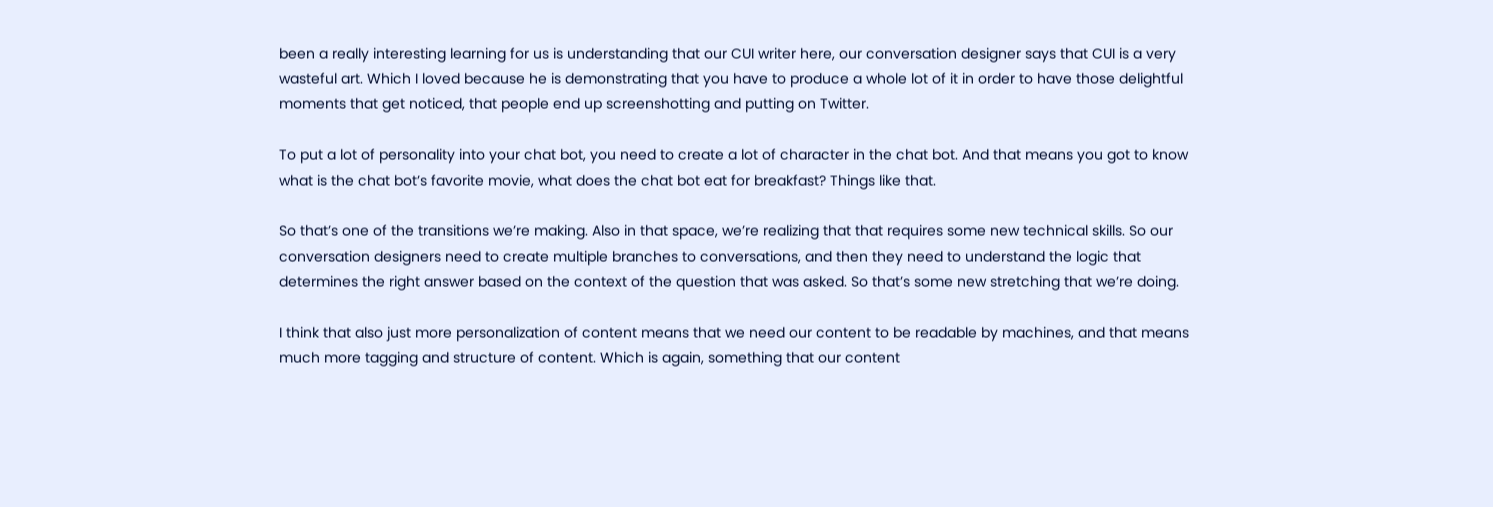been a really interesting learning for us is understanding that our CUI writer here, our conversation designer says that CUI is a very wasteful art. Which I loved because he is demonstrating that you have to produce a whole lot of it in order to have those delightful moments that get noticed, that people end up screenshotting and putting on Twitter.

To put a lot of personality into your chat bot, you need to create a lot of character in the chat bot. And that means you got to know what is the chat bot’s favorite movie, what does the chat bot eat for breakfast? Things like that.

So that’s one of the transitions we’re making. Also in that space, we’re realizing that that requires some new technical skills. So our conversation designers need to create multiple branches to conversations, and then they need to understand the logic that determines the right answer based on the context of the question that was asked. So that’s some new stretching that we’re doing.

I think that also just more personalization of content means that we need our content to be readable by machines, and that means much more tagging and structure of content. Which is again, something that our content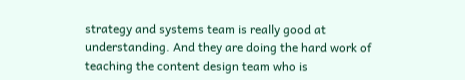strategy and systems team is really good at understanding. And they are doing the hard work of teaching the content design team who is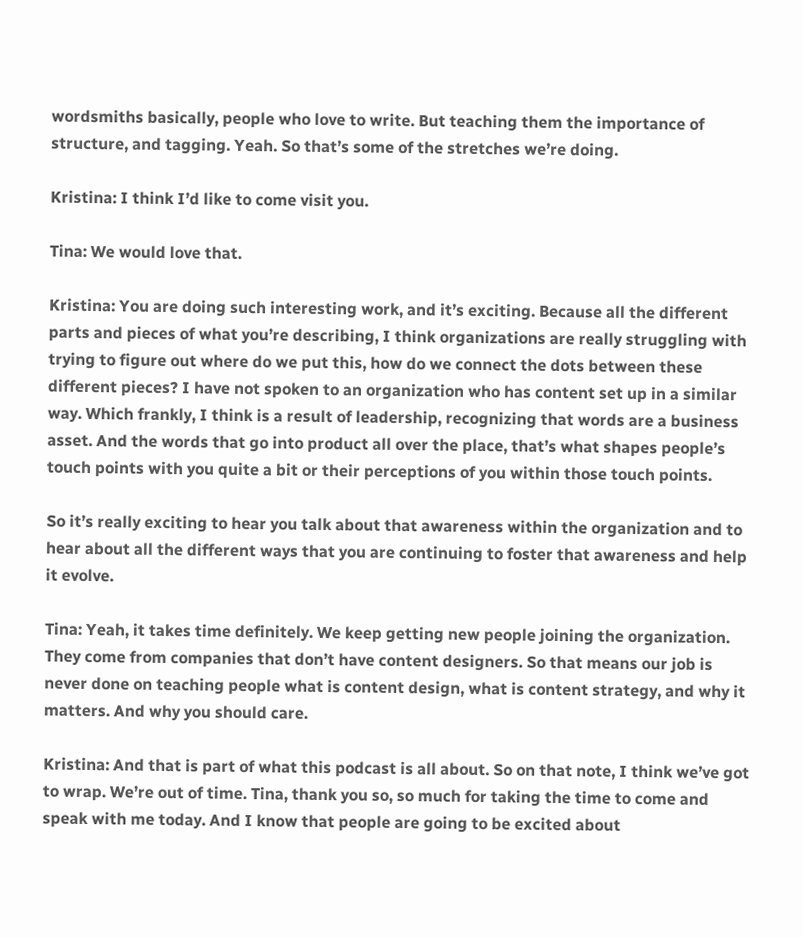wordsmiths basically, people who love to write. But teaching them the importance of structure, and tagging. Yeah. So that’s some of the stretches we’re doing.

Kristina: I think I’d like to come visit you.

Tina: We would love that.

Kristina: You are doing such interesting work, and it’s exciting. Because all the different parts and pieces of what you’re describing, I think organizations are really struggling with trying to figure out where do we put this, how do we connect the dots between these different pieces? I have not spoken to an organization who has content set up in a similar way. Which frankly, I think is a result of leadership, recognizing that words are a business asset. And the words that go into product all over the place, that’s what shapes people’s touch points with you quite a bit or their perceptions of you within those touch points.

So it’s really exciting to hear you talk about that awareness within the organization and to hear about all the different ways that you are continuing to foster that awareness and help it evolve.

Tina: Yeah, it takes time definitely. We keep getting new people joining the organization. They come from companies that don’t have content designers. So that means our job is never done on teaching people what is content design, what is content strategy, and why it matters. And why you should care.

Kristina: And that is part of what this podcast is all about. So on that note, I think we’ve got to wrap. We’re out of time. Tina, thank you so, so much for taking the time to come and speak with me today. And I know that people are going to be excited about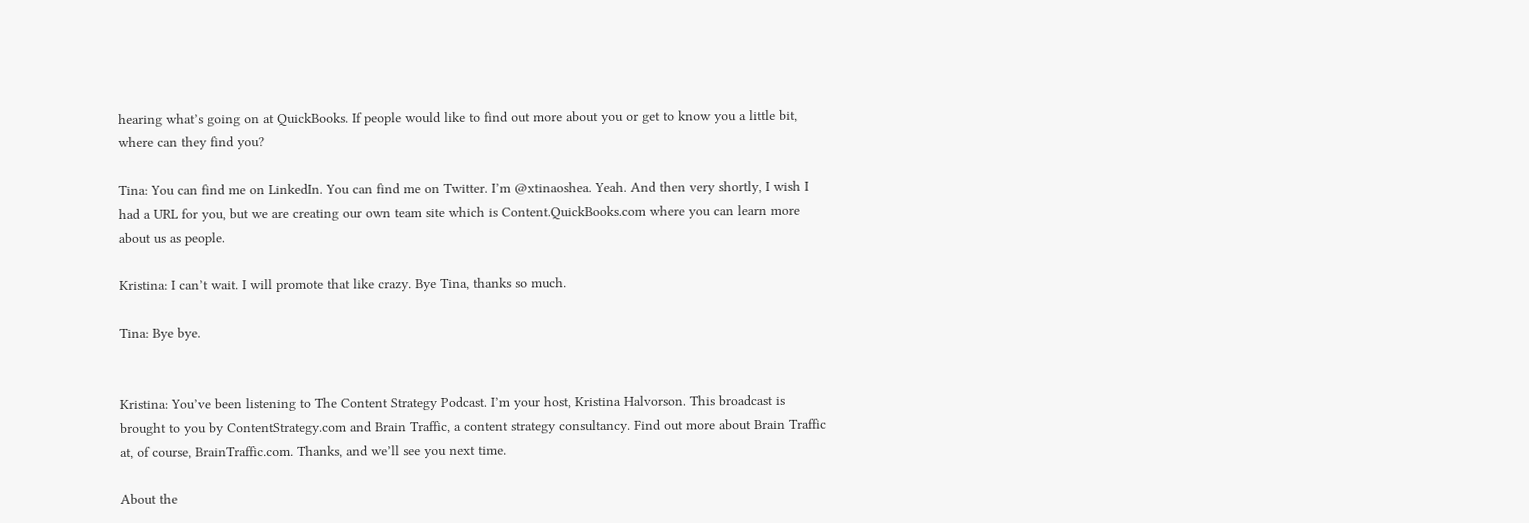hearing what’s going on at QuickBooks. If people would like to find out more about you or get to know you a little bit, where can they find you?

Tina: You can find me on LinkedIn. You can find me on Twitter. I’m @xtinaoshea. Yeah. And then very shortly, I wish I had a URL for you, but we are creating our own team site which is Content.QuickBooks.com where you can learn more about us as people.

Kristina: I can’t wait. I will promote that like crazy. Bye Tina, thanks so much.

Tina: Bye bye.


Kristina: You’ve been listening to The Content Strategy Podcast. I’m your host, Kristina Halvorson. This broadcast is brought to you by ContentStrategy.com and Brain Traffic, a content strategy consultancy. Find out more about Brain Traffic at, of course, BrainTraffic.com. Thanks, and we’ll see you next time.

About the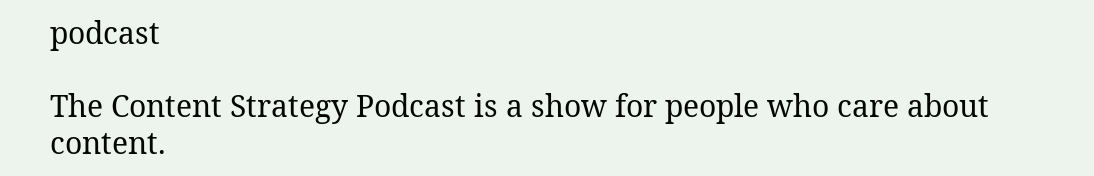podcast

The Content Strategy Podcast is a show for people who care about content.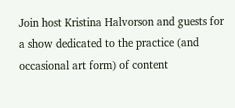Join host Kristina Halvorson and guests for a show dedicated to the practice (and occasional art form) of content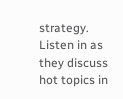strategy. Listen in as they discuss hot topics in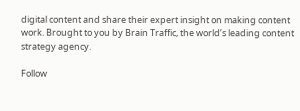digital content and share their expert insight on making content work. Brought to you by Brain Traffic, the world’s leading content strategy agency.

Follow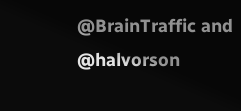@BrainTraffic and @halvorson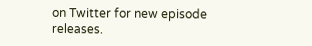on Twitter for new episode releases.